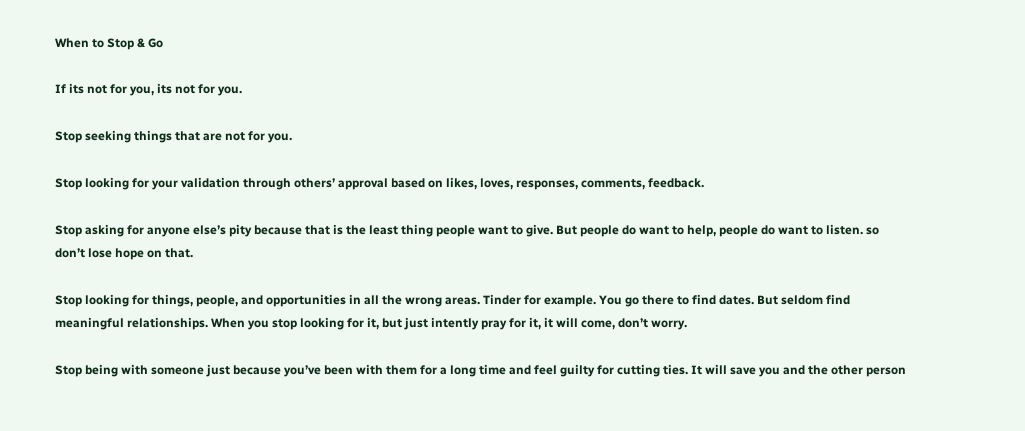When to Stop & Go

If its not for you, its not for you.

Stop seeking things that are not for you.

Stop looking for your validation through others’ approval based on likes, loves, responses, comments, feedback.

Stop asking for anyone else’s pity because that is the least thing people want to give. But people do want to help, people do want to listen. so don’t lose hope on that.

Stop looking for things, people, and opportunities in all the wrong areas. Tinder for example. You go there to find dates. But seldom find meaningful relationships. When you stop looking for it, but just intently pray for it, it will come, don’t worry.

Stop being with someone just because you’ve been with them for a long time and feel guilty for cutting ties. It will save you and the other person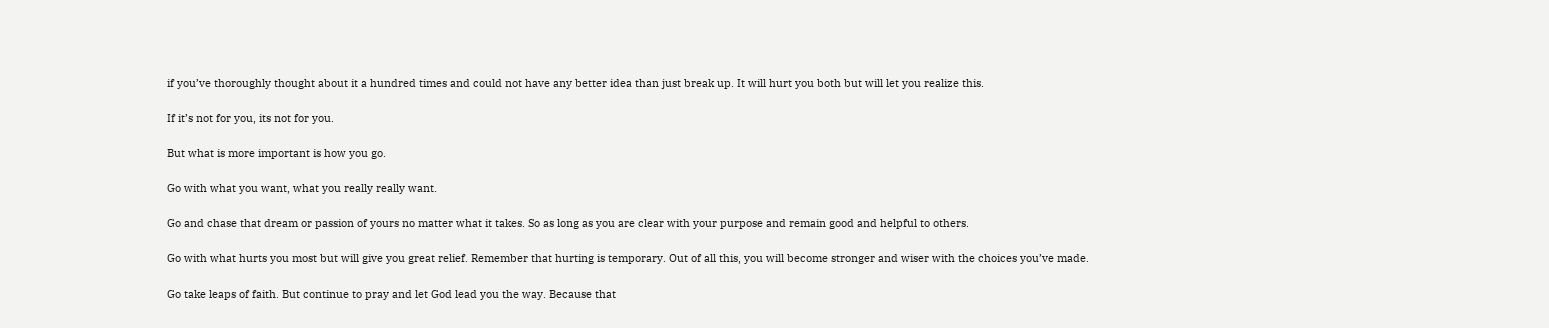if you’ve thoroughly thought about it a hundred times and could not have any better idea than just break up. It will hurt you both but will let you realize this.

If it’s not for you, its not for you.

But what is more important is how you go.

Go with what you want, what you really really want.

Go and chase that dream or passion of yours no matter what it takes. So as long as you are clear with your purpose and remain good and helpful to others.

Go with what hurts you most but will give you great relief. Remember that hurting is temporary. Out of all this, you will become stronger and wiser with the choices you’ve made.

Go take leaps of faith. But continue to pray and let God lead you the way. Because that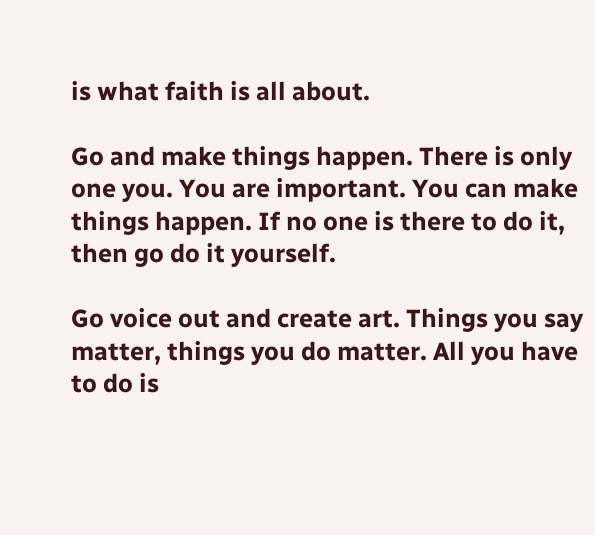is what faith is all about.

Go and make things happen. There is only one you. You are important. You can make things happen. If no one is there to do it, then go do it yourself.

Go voice out and create art. Things you say matter, things you do matter. All you have to do is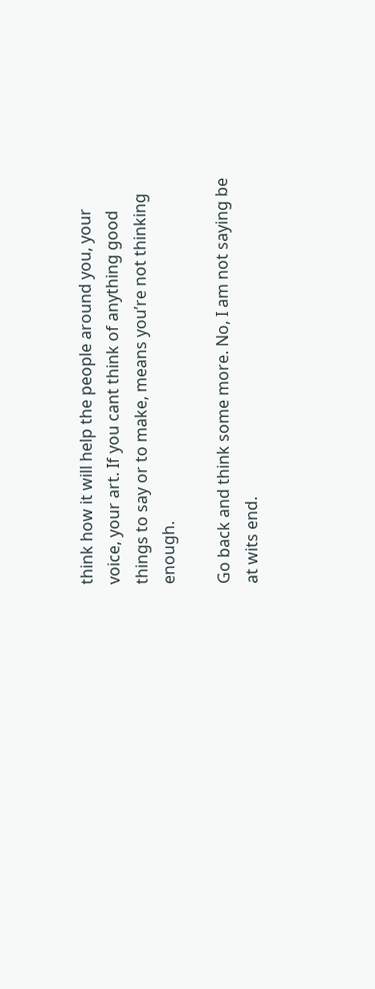think how it will help the people around you, your voice, your art. If you cant think of anything good things to say or to make, means you’re not thinking enough.

Go back and think some more. No, I am not saying be at wits end.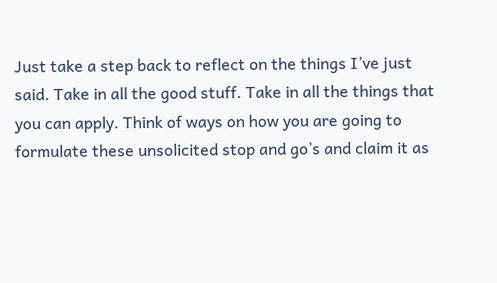Just take a step back to reflect on the things I’ve just said. Take in all the good stuff. Take in all the things that you can apply. Think of ways on how you are going to formulate these unsolicited stop and go’s and claim it as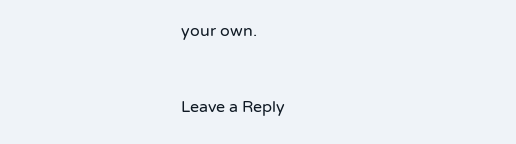your own.


Leave a Reply